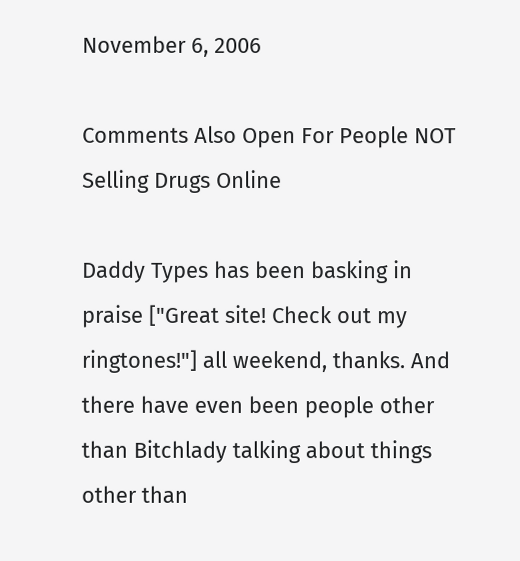November 6, 2006

Comments Also Open For People NOT Selling Drugs Online

Daddy Types has been basking in praise ["Great site! Check out my ringtones!"] all weekend, thanks. And there have even been people other than Bitchlady talking about things other than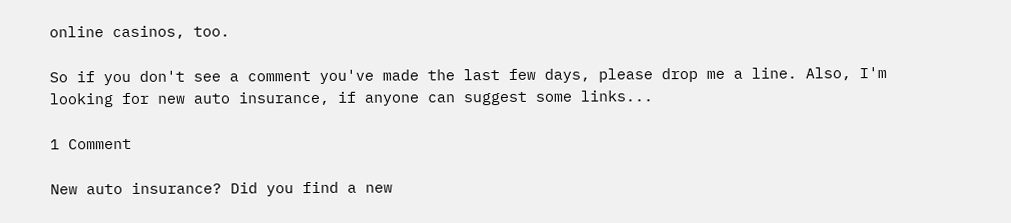online casinos, too.

So if you don't see a comment you've made the last few days, please drop me a line. Also, I'm looking for new auto insurance, if anyone can suggest some links...

1 Comment

New auto insurance? Did you find a new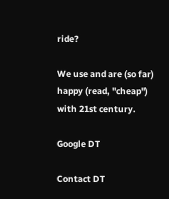ride?

We use and are (so far) happy (read, "cheap") with 21st century.

Google DT

Contact DT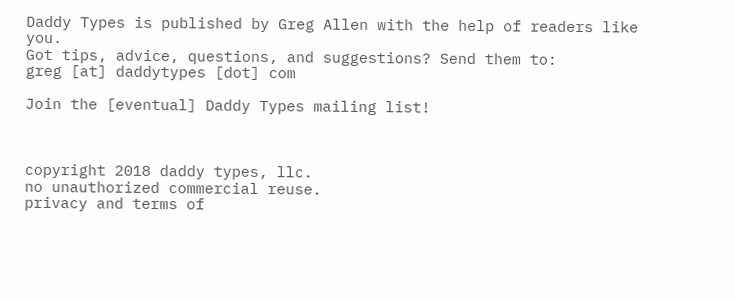Daddy Types is published by Greg Allen with the help of readers like you.
Got tips, advice, questions, and suggestions? Send them to:
greg [at] daddytypes [dot] com

Join the [eventual] Daddy Types mailing list!



copyright 2018 daddy types, llc.
no unauthorized commercial reuse.
privacy and terms of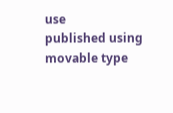use
published using movable type